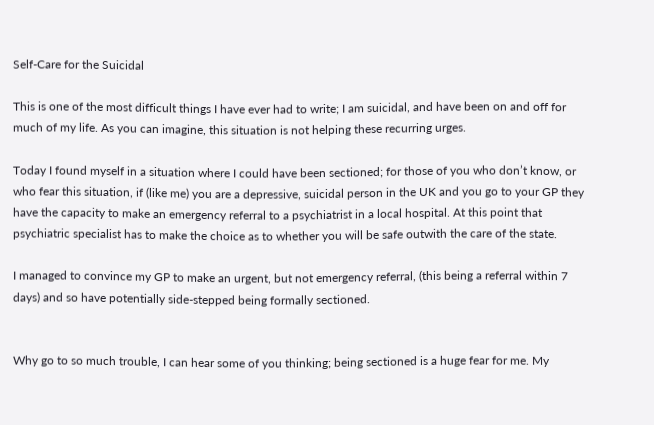Self-Care for the Suicidal

This is one of the most difficult things I have ever had to write; I am suicidal, and have been on and off for much of my life. As you can imagine, this situation is not helping these recurring urges.

Today I found myself in a situation where I could have been sectioned; for those of you who don’t know, or who fear this situation, if (like me) you are a depressive, suicidal person in the UK and you go to your GP they have the capacity to make an emergency referral to a psychiatrist in a local hospital. At this point that psychiatric specialist has to make the choice as to whether you will be safe outwith the care of the state.

I managed to convince my GP to make an urgent, but not emergency referral, (this being a referral within 7 days) and so have potentially side-stepped being formally sectioned.


Why go to so much trouble, I can hear some of you thinking; being sectioned is a huge fear for me. My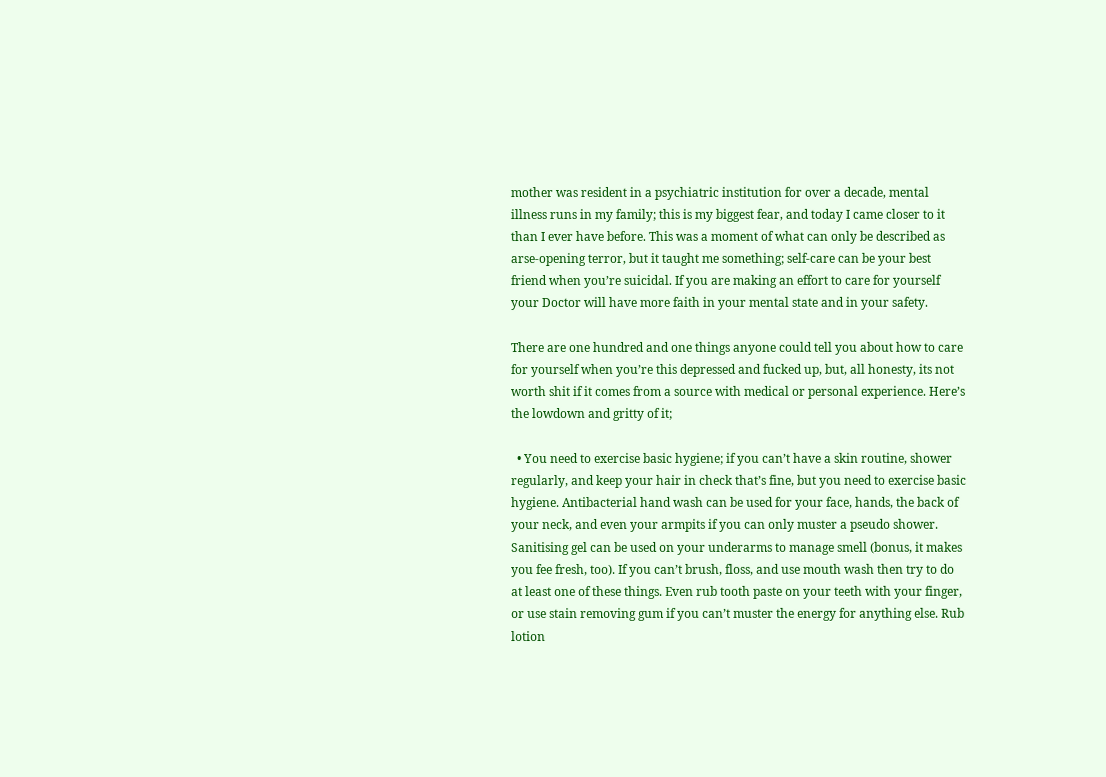mother was resident in a psychiatric institution for over a decade, mental illness runs in my family; this is my biggest fear, and today I came closer to it than I ever have before. This was a moment of what can only be described as arse-opening terror, but it taught me something; self-care can be your best friend when you’re suicidal. If you are making an effort to care for yourself your Doctor will have more faith in your mental state and in your safety.

There are one hundred and one things anyone could tell you about how to care for yourself when you’re this depressed and fucked up, but, all honesty, its not worth shit if it comes from a source with medical or personal experience. Here’s the lowdown and gritty of it;

  • You need to exercise basic hygiene; if you can’t have a skin routine, shower regularly, and keep your hair in check that’s fine, but you need to exercise basic hygiene. Antibacterial hand wash can be used for your face, hands, the back of your neck, and even your armpits if you can only muster a pseudo shower. Sanitising gel can be used on your underarms to manage smell (bonus, it makes you fee fresh, too). If you can’t brush, floss, and use mouth wash then try to do at least one of these things. Even rub tooth paste on your teeth with your finger, or use stain removing gum if you can’t muster the energy for anything else. Rub lotion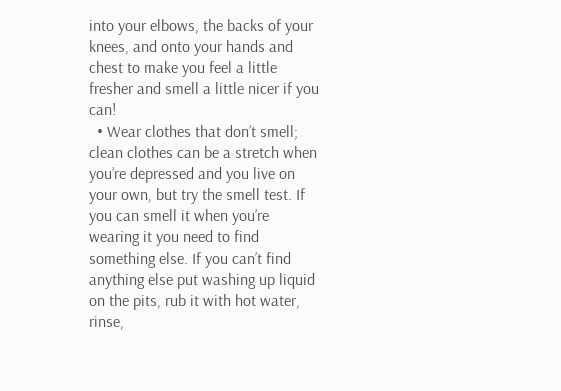into your elbows, the backs of your knees, and onto your hands and chest to make you feel a little fresher and smell a little nicer if you can!
  • Wear clothes that don’t smell; clean clothes can be a stretch when you’re depressed and you live on your own, but try the smell test. If you can smell it when you’re wearing it you need to find something else. If you can’t find anything else put washing up liquid on the pits, rub it with hot water, rinse,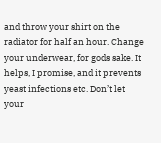and throw your shirt on the radiator for half an hour. Change your underwear, for gods sake. It helps, I promise, and it prevents yeast infections etc. Don’t let your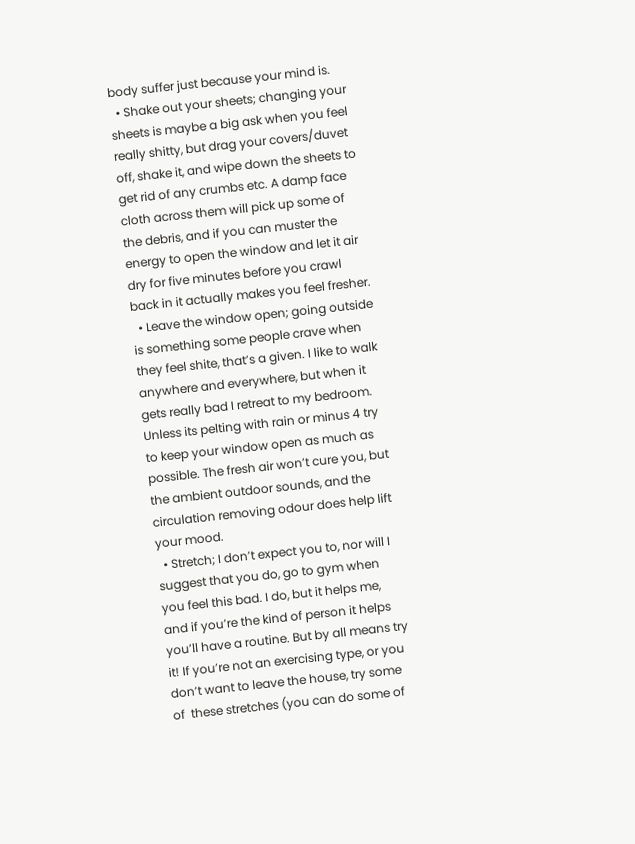body suffer just because your mind is.
  • Shake out your sheets; changing your sheets is maybe a big ask when you feel really shitty, but drag your covers/duvet off, shake it, and wipe down the sheets to get rid of any crumbs etc. A damp face cloth across them will pick up some of the debris, and if you can muster the energy to open the window and let it air dry for five minutes before you crawl back in it actually makes you feel fresher.
  • Leave the window open; going outside is something some people crave when they feel shite, that’s a given. I like to walk anywhere and everywhere, but when it gets really bad I retreat to my bedroom. Unless its pelting with rain or minus 4 try to keep your window open as much as possible. The fresh air won’t cure you, but the ambient outdoor sounds, and the circulation removing odour does help lift your mood.
  • Stretch; I don’t expect you to, nor will I suggest that you do, go to gym when you feel this bad. I do, but it helps me, and if you’re the kind of person it helps you’ll have a routine. But by all means try it! If you’re not an exercising type, or you don’t want to leave the house, try some of  these stretches (you can do some of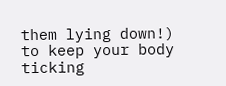them lying down!) to keep your body ticking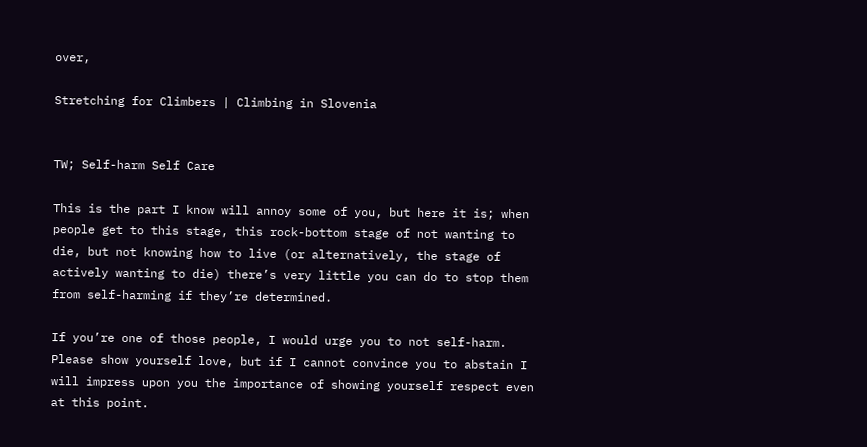over,

Stretching for Climbers | Climbing in Slovenia


TW; Self-harm Self Care

This is the part I know will annoy some of you, but here it is; when people get to this stage, this rock-bottom stage of not wanting to die, but not knowing how to live (or alternatively, the stage of actively wanting to die) there’s very little you can do to stop them from self-harming if they’re determined.

If you’re one of those people, I would urge you to not self-harm. Please show yourself love, but if I cannot convince you to abstain I will impress upon you the importance of showing yourself respect even at this point.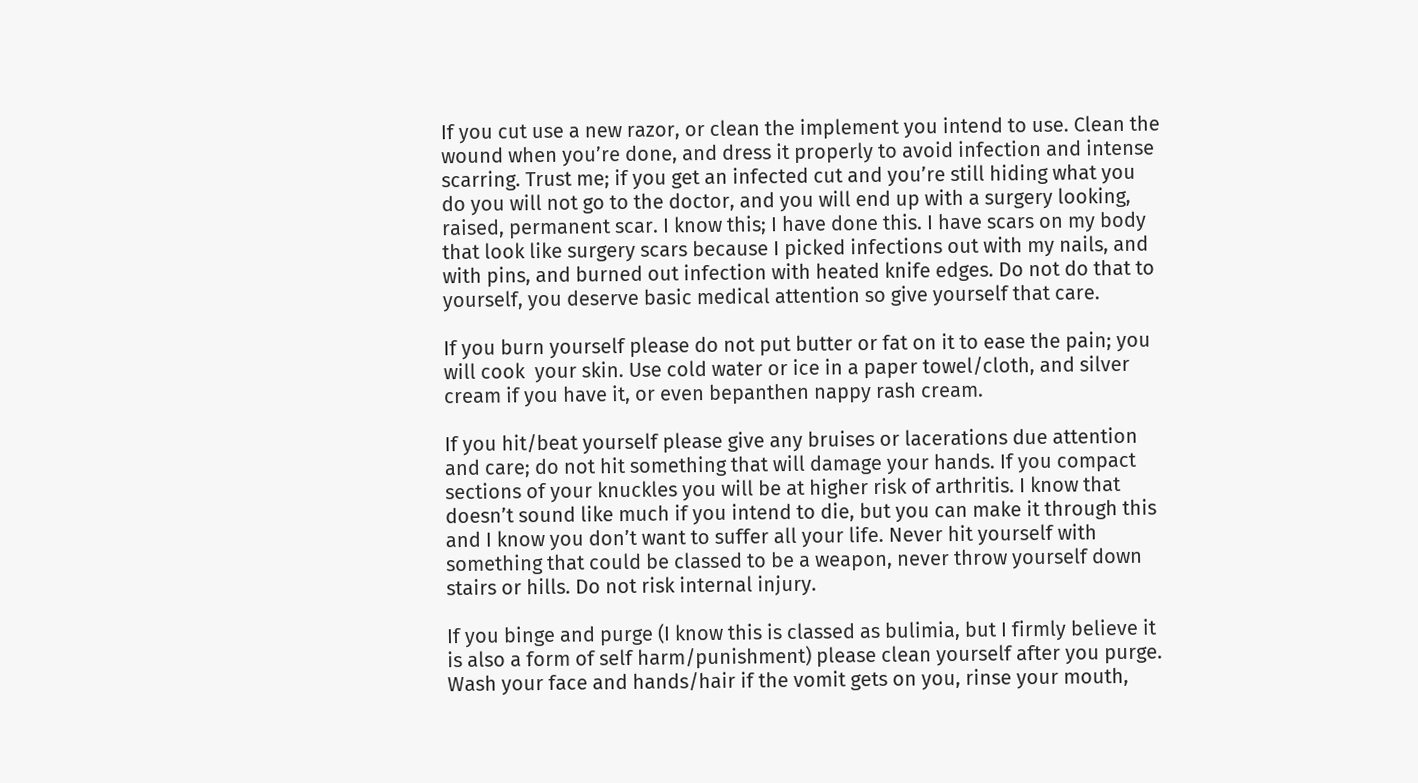If you cut use a new razor, or clean the implement you intend to use. Clean the wound when you’re done, and dress it properly to avoid infection and intense scarring. Trust me; if you get an infected cut and you’re still hiding what you do you will not go to the doctor, and you will end up with a surgery looking, raised, permanent scar. I know this; I have done this. I have scars on my body that look like surgery scars because I picked infections out with my nails, and with pins, and burned out infection with heated knife edges. Do not do that to yourself, you deserve basic medical attention so give yourself that care.

If you burn yourself please do not put butter or fat on it to ease the pain; you will cook  your skin. Use cold water or ice in a paper towel/cloth, and silver cream if you have it, or even bepanthen nappy rash cream.

If you hit/beat yourself please give any bruises or lacerations due attention and care; do not hit something that will damage your hands. If you compact sections of your knuckles you will be at higher risk of arthritis. I know that doesn’t sound like much if you intend to die, but you can make it through this and I know you don’t want to suffer all your life. Never hit yourself with something that could be classed to be a weapon, never throw yourself down stairs or hills. Do not risk internal injury.

If you binge and purge (I know this is classed as bulimia, but I firmly believe it is also a form of self harm/punishment) please clean yourself after you purge. Wash your face and hands/hair if the vomit gets on you, rinse your mouth,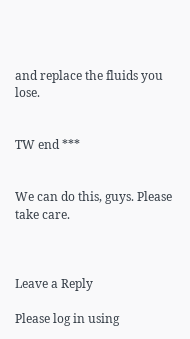and replace the fluids you lose.


TW end ***


We can do this, guys. Please take care.



Leave a Reply

Please log in using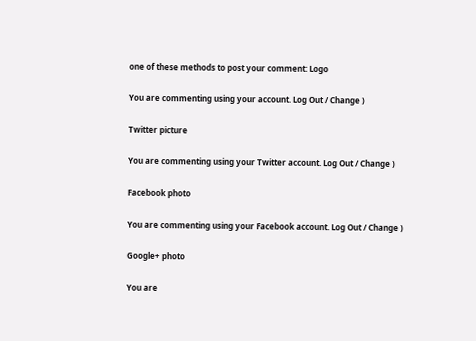one of these methods to post your comment: Logo

You are commenting using your account. Log Out / Change )

Twitter picture

You are commenting using your Twitter account. Log Out / Change )

Facebook photo

You are commenting using your Facebook account. Log Out / Change )

Google+ photo

You are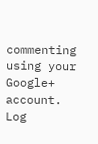commenting using your Google+ account. Log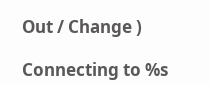Out / Change )

Connecting to %s